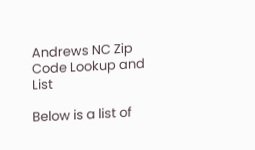Andrews NC Zip Code Lookup and List

Below is a list of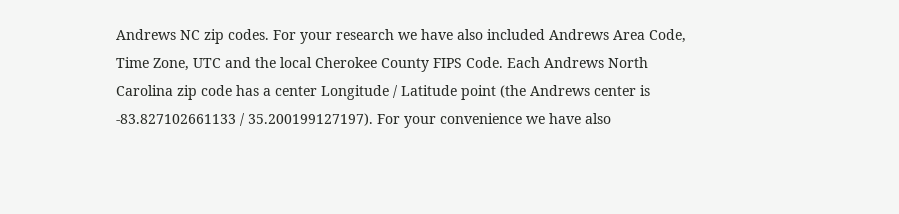Andrews NC zip codes. For your research we have also included Andrews Area Code, Time Zone, UTC and the local Cherokee County FIPS Code. Each Andrews North Carolina zip code has a center Longitude / Latitude point (the Andrews center is -83.827102661133 / 35.200199127197). For your convenience we have also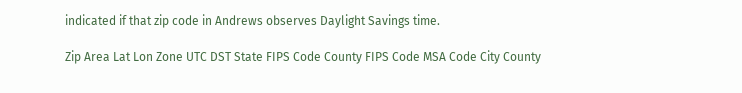indicated if that zip code in Andrews observes Daylight Savings time.

Zip Area Lat Lon Zone UTC DST State FIPS Code County FIPS Code MSA Code City County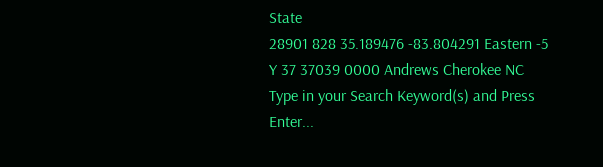State
28901 828 35.189476 -83.804291 Eastern -5 Y 37 37039 0000 Andrews Cherokee NC
Type in your Search Keyword(s) and Press Enter...